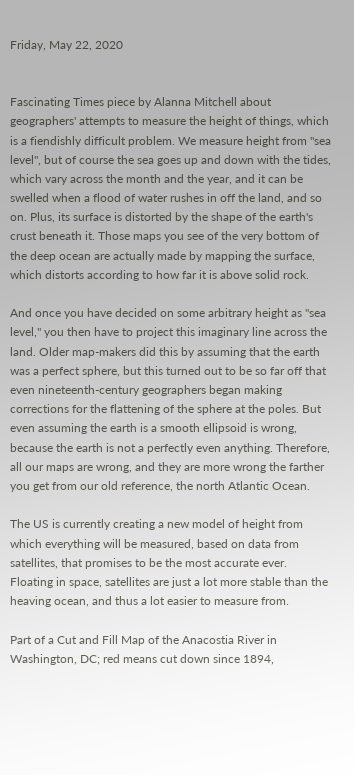Friday, May 22, 2020


Fascinating Times piece by Alanna Mitchell about geographers' attempts to measure the height of things, which is a fiendishly difficult problem. We measure height from "sea level", but of course the sea goes up and down with the tides, which vary across the month and the year, and it can be swelled when a flood of water rushes in off the land, and so on. Plus, its surface is distorted by the shape of the earth's crust beneath it. Those maps you see of the very bottom of the deep ocean are actually made by mapping the surface, which distorts according to how far it is above solid rock.

And once you have decided on some arbitrary height as "sea level," you then have to project this imaginary line across the land. Older map-makers did this by assuming that the earth was a perfect sphere, but this turned out to be so far off that even nineteenth-century geographers began making corrections for the flattening of the sphere at the poles. But even assuming the earth is a smooth ellipsoid is wrong, because the earth is not a perfectly even anything. Therefore, all our maps are wrong, and they are more wrong the farther you get from our old reference, the north Atlantic Ocean.

The US is currently creating a new model of height from which everything will be measured, based on data from satellites, that promises to be the most accurate ever. Floating in space, satellites are just a lot more stable than the heaving ocean, and thus a lot easier to measure from.

Part of a Cut and Fill Map of the Anacostia River in Washington, DC; red means cut down since 1894,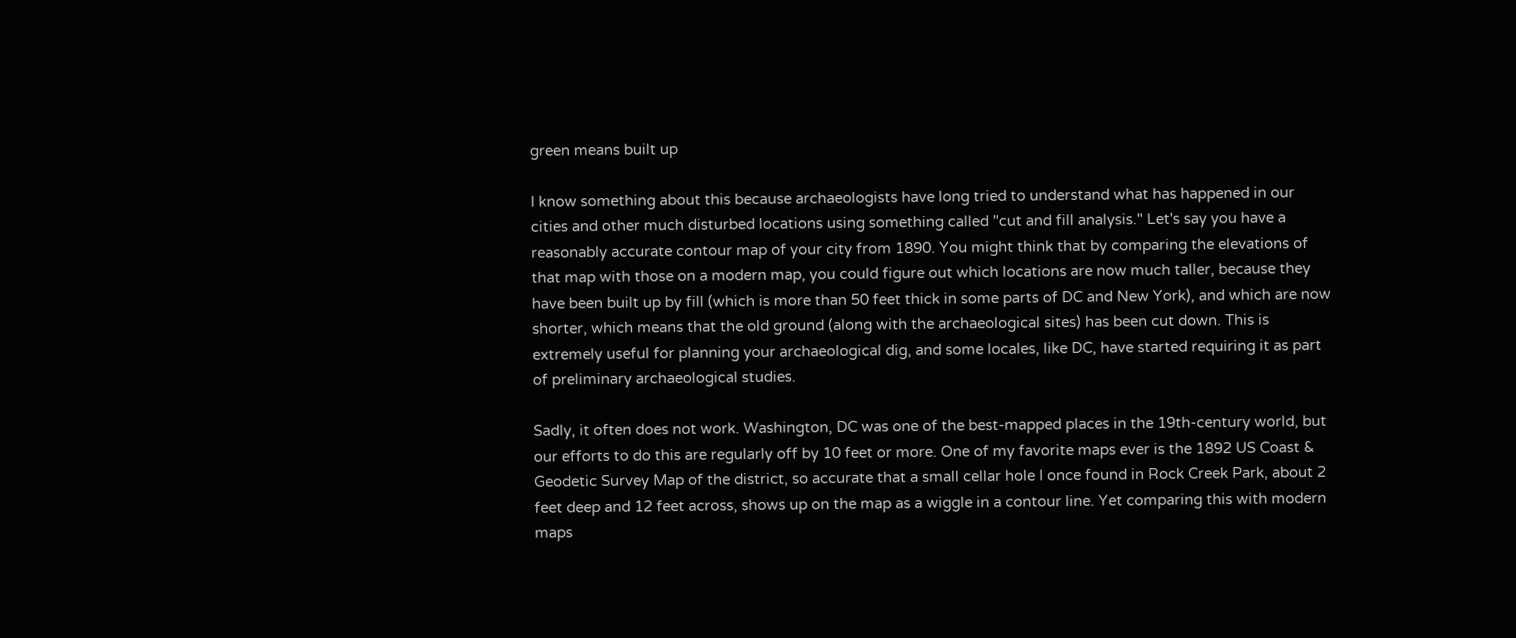green means built up

I know something about this because archaeologists have long tried to understand what has happened in our cities and other much disturbed locations using something called "cut and fill analysis." Let's say you have a reasonably accurate contour map of your city from 1890. You might think that by comparing the elevations of that map with those on a modern map, you could figure out which locations are now much taller, because they have been built up by fill (which is more than 50 feet thick in some parts of DC and New York), and which are now shorter, which means that the old ground (along with the archaeological sites) has been cut down. This is extremely useful for planning your archaeological dig, and some locales, like DC, have started requiring it as part of preliminary archaeological studies.

Sadly, it often does not work. Washington, DC was one of the best-mapped places in the 19th-century world, but our efforts to do this are regularly off by 10 feet or more. One of my favorite maps ever is the 1892 US Coast & Geodetic Survey Map of the district, so accurate that a small cellar hole I once found in Rock Creek Park, about 2 feet deep and 12 feet across, shows up on the map as a wiggle in a contour line. Yet comparing this with modern maps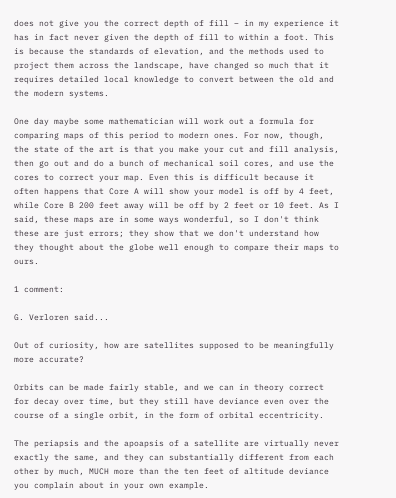does not give you the correct depth of fill – in my experience it has in fact never given the depth of fill to within a foot. This is because the standards of elevation, and the methods used to project them across the landscape, have changed so much that it requires detailed local knowledge to convert between the old and the modern systems.

One day maybe some mathematician will work out a formula for comparing maps of this period to modern ones. For now, though, the state of the art is that you make your cut and fill analysis, then go out and do a bunch of mechanical soil cores, and use the cores to correct your map. Even this is difficult because it often happens that Core A will show your model is off by 4 feet, while Core B 200 feet away will be off by 2 feet or 10 feet. As I said, these maps are in some ways wonderful, so I don't think these are just errors; they show that we don't understand how they thought about the globe well enough to compare their maps to ours.

1 comment:

G. Verloren said...

Out of curiosity, how are satellites supposed to be meaningfully more accurate?

Orbits can be made fairly stable, and we can in theory correct for decay over time, but they still have deviance even over the course of a single orbit, in the form of orbital eccentricity.

The periapsis and the apoapsis of a satellite are virtually never exactly the same, and they can substantially different from each other by much, MUCH more than the ten feet of altitude deviance you complain about in your own example.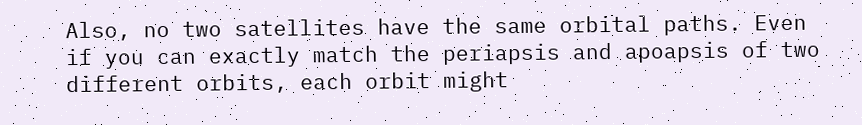Also, no two satellites have the same orbital paths. Even if you can exactly match the periapsis and apoapsis of two different orbits, each orbit might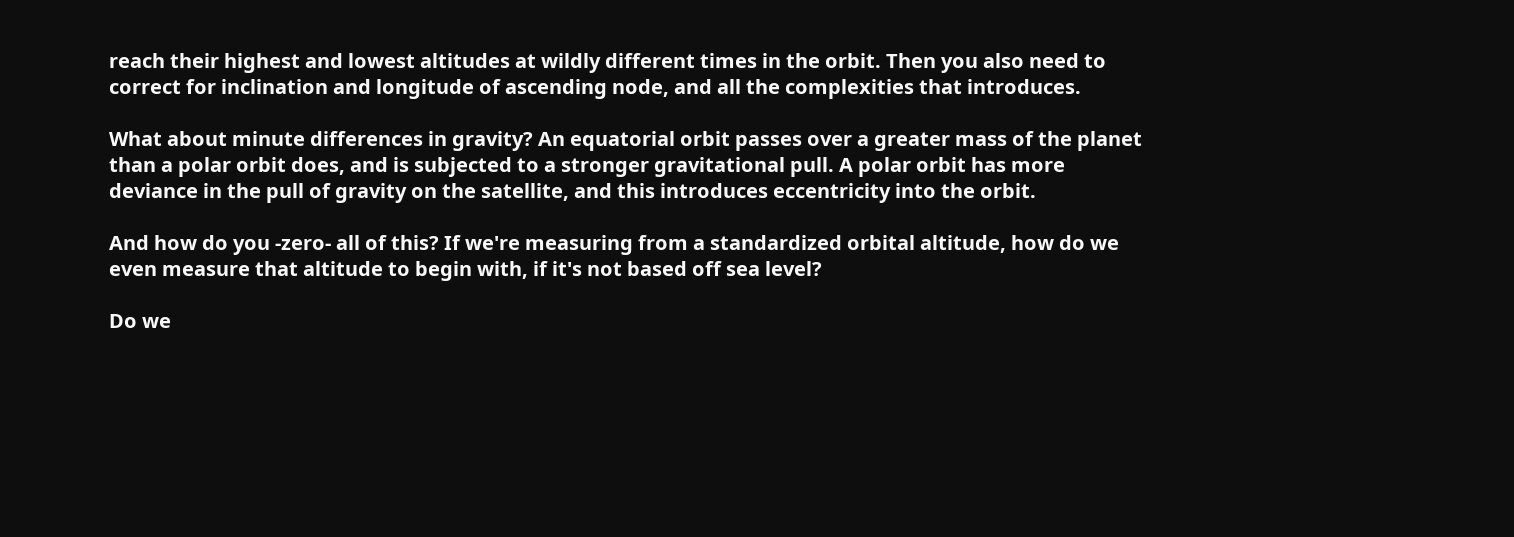reach their highest and lowest altitudes at wildly different times in the orbit. Then you also need to correct for inclination and longitude of ascending node, and all the complexities that introduces.

What about minute differences in gravity? An equatorial orbit passes over a greater mass of the planet than a polar orbit does, and is subjected to a stronger gravitational pull. A polar orbit has more deviance in the pull of gravity on the satellite, and this introduces eccentricity into the orbit.

And how do you -zero- all of this? If we're measuring from a standardized orbital altitude, how do we even measure that altitude to begin with, if it's not based off sea level?

Do we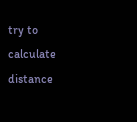try to calculate distance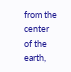from the center of the earth,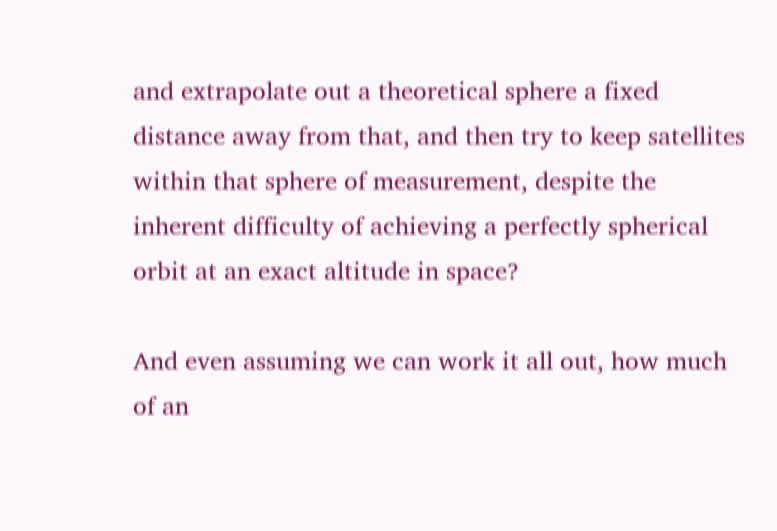and extrapolate out a theoretical sphere a fixed distance away from that, and then try to keep satellites within that sphere of measurement, despite the inherent difficulty of achieving a perfectly spherical orbit at an exact altitude in space?

And even assuming we can work it all out, how much of an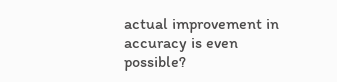actual improvement in accuracy is even possible?